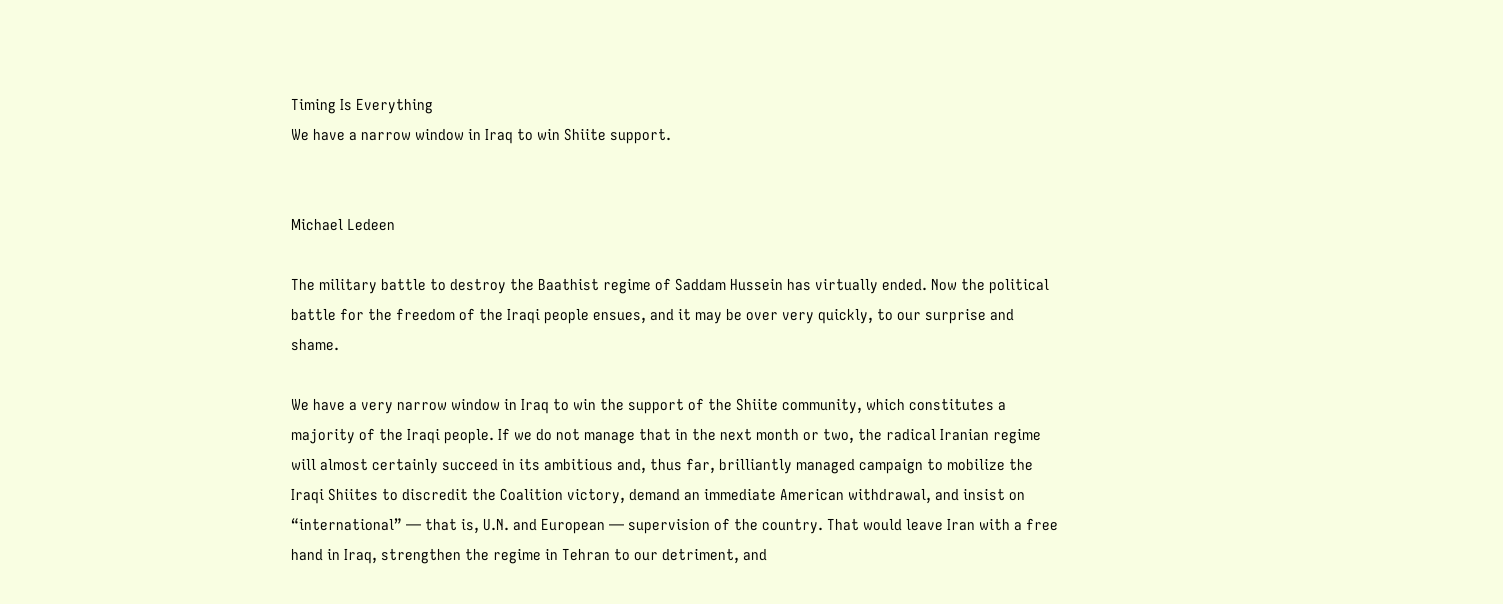Timing Is Everything
We have a narrow window in Iraq to win Shiite support.


Michael Ledeen

The military battle to destroy the Baathist regime of Saddam Hussein has virtually ended. Now the political battle for the freedom of the Iraqi people ensues, and it may be over very quickly, to our surprise and shame.

We have a very narrow window in Iraq to win the support of the Shiite community, which constitutes a majority of the Iraqi people. If we do not manage that in the next month or two, the radical Iranian regime will almost certainly succeed in its ambitious and, thus far, brilliantly managed campaign to mobilize the Iraqi Shiites to discredit the Coalition victory, demand an immediate American withdrawal, and insist on “international” — that is, U.N. and European — supervision of the country. That would leave Iran with a free hand in Iraq, strengthen the regime in Tehran to our detriment, and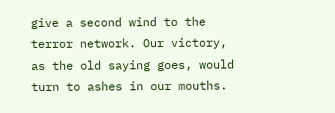give a second wind to the terror network. Our victory, as the old saying goes, would turn to ashes in our mouths.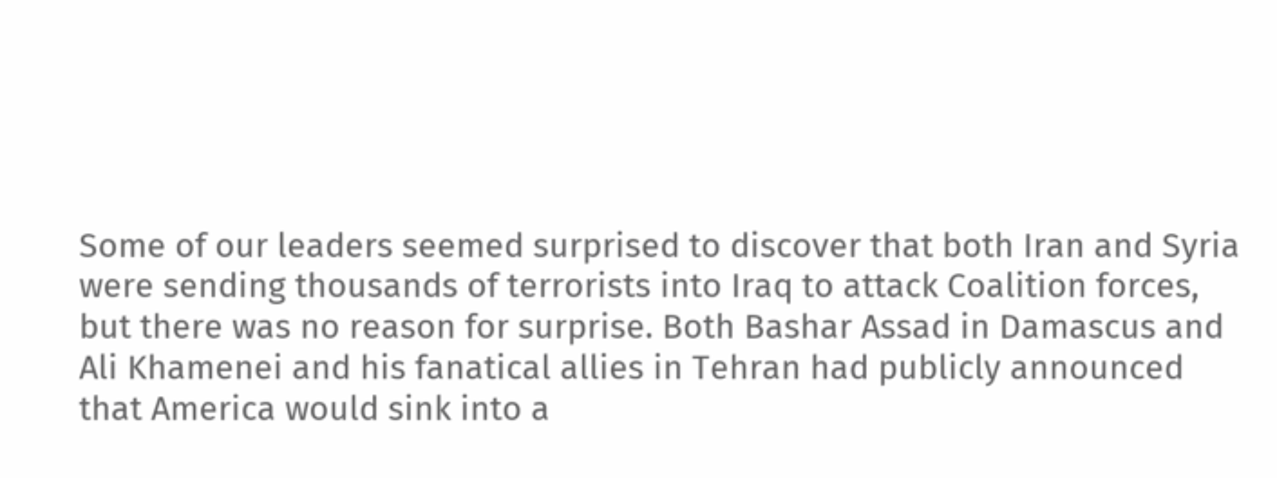Some of our leaders seemed surprised to discover that both Iran and Syria were sending thousands of terrorists into Iraq to attack Coalition forces, but there was no reason for surprise. Both Bashar Assad in Damascus and Ali Khamenei and his fanatical allies in Tehran had publicly announced that America would sink into a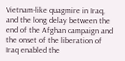Vietnam-like quagmire in Iraq, and the long delay between the end of the Afghan campaign and the onset of the liberation of Iraq enabled the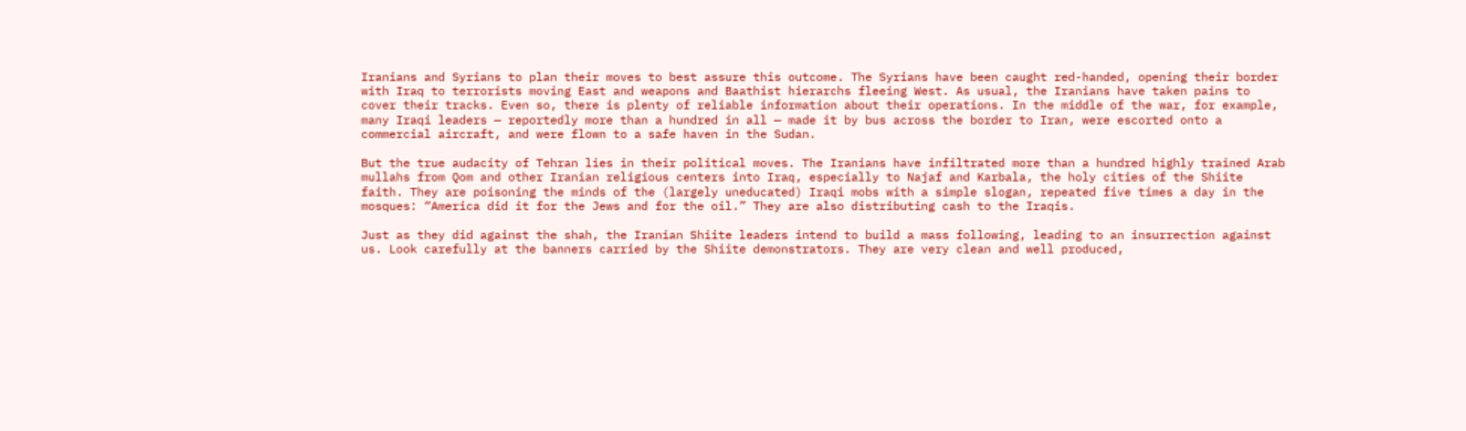Iranians and Syrians to plan their moves to best assure this outcome. The Syrians have been caught red-handed, opening their border with Iraq to terrorists moving East and weapons and Baathist hierarchs fleeing West. As usual, the Iranians have taken pains to cover their tracks. Even so, there is plenty of reliable information about their operations. In the middle of the war, for example, many Iraqi leaders — reportedly more than a hundred in all — made it by bus across the border to Iran, were escorted onto a commercial aircraft, and were flown to a safe haven in the Sudan.

But the true audacity of Tehran lies in their political moves. The Iranians have infiltrated more than a hundred highly trained Arab mullahs from Qom and other Iranian religious centers into Iraq, especially to Najaf and Karbala, the holy cities of the Shiite faith. They are poisoning the minds of the (largely uneducated) Iraqi mobs with a simple slogan, repeated five times a day in the mosques: “America did it for the Jews and for the oil.” They are also distributing cash to the Iraqis.

Just as they did against the shah, the Iranian Shiite leaders intend to build a mass following, leading to an insurrection against us. Look carefully at the banners carried by the Shiite demonstrators. They are very clean and well produced,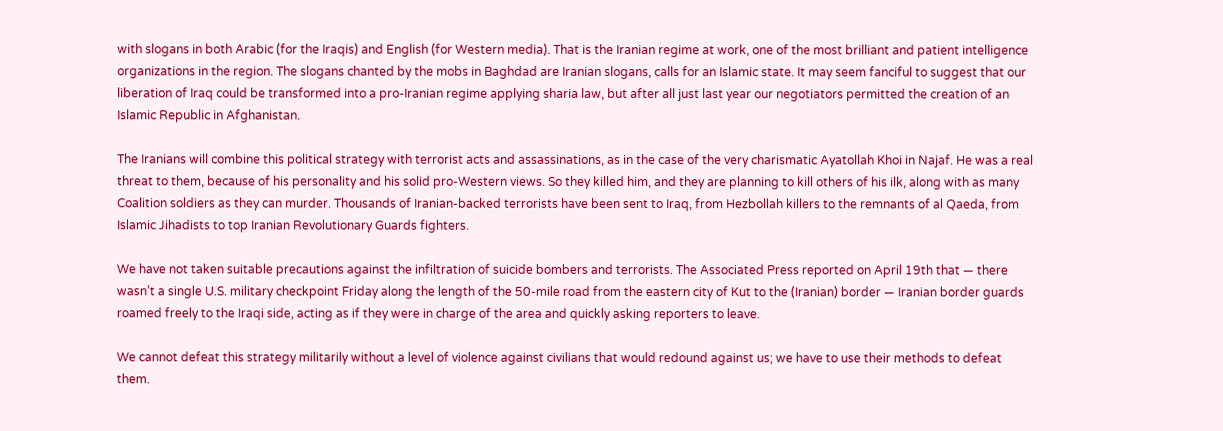with slogans in both Arabic (for the Iraqis) and English (for Western media). That is the Iranian regime at work, one of the most brilliant and patient intelligence organizations in the region. The slogans chanted by the mobs in Baghdad are Iranian slogans, calls for an Islamic state. It may seem fanciful to suggest that our liberation of Iraq could be transformed into a pro-Iranian regime applying sharia law, but after all just last year our negotiators permitted the creation of an Islamic Republic in Afghanistan.

The Iranians will combine this political strategy with terrorist acts and assassinations, as in the case of the very charismatic Ayatollah Khoi in Najaf. He was a real threat to them, because of his personality and his solid pro-Western views. So they killed him, and they are planning to kill others of his ilk, along with as many Coalition soldiers as they can murder. Thousands of Iranian-backed terrorists have been sent to Iraq, from Hezbollah killers to the remnants of al Qaeda, from Islamic Jihadists to top Iranian Revolutionary Guards fighters.

We have not taken suitable precautions against the infiltration of suicide bombers and terrorists. The Associated Press reported on April 19th that — there wasn’t a single U.S. military checkpoint Friday along the length of the 50-mile road from the eastern city of Kut to the (Iranian) border — Iranian border guards roamed freely to the Iraqi side, acting as if they were in charge of the area and quickly asking reporters to leave.

We cannot defeat this strategy militarily without a level of violence against civilians that would redound against us; we have to use their methods to defeat them.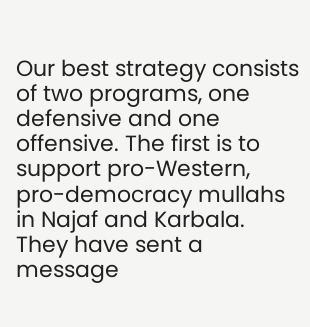Our best strategy consists of two programs, one defensive and one offensive. The first is to support pro-Western, pro-democracy mullahs in Najaf and Karbala. They have sent a message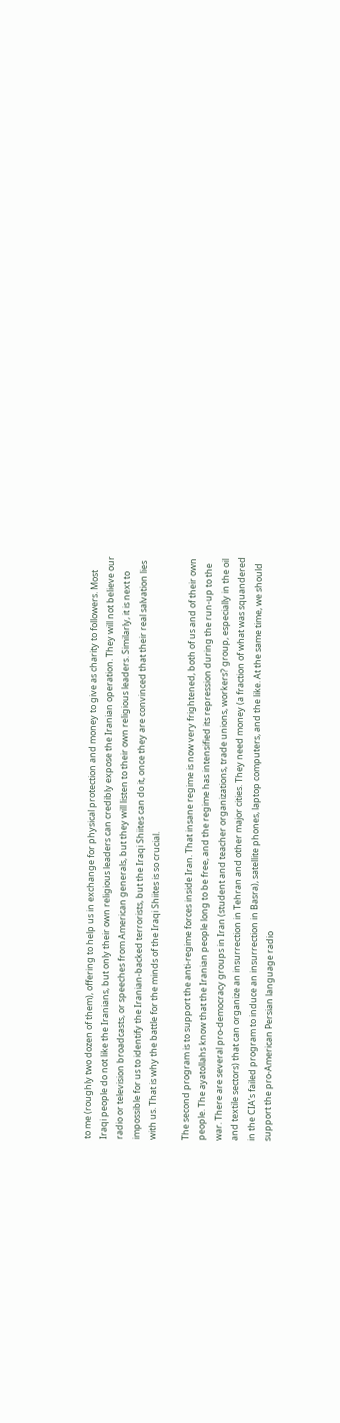to me (roughly two dozen of them), offering to help us in exchange for physical protection and money to give as charity to followers. Most Iraqi people do not like the Iranians, but only their own religious leaders can credibly expose the Iranian operation. They will not believe our radio or television broadcasts, or speeches from American generals, but they will listen to their own religious leaders. Similarly, it is next to impossible for us to identify the Iranian-backed terrorists, but the Iraqi Shiites can do it, once they are convinced that their real salvation lies with us. That is why the battle for the minds of the Iraqi Shiites is so crucial.

The second program is to support the anti-regime forces inside Iran. That insane regime is now very frightened, both of us and of their own people. The ayatollahs know that the Iranian people long to be free, and the regime has intensified its repression during the run-up to the war. There are several pro-democracy groups in Iran (student and teacher organizations, trade unions, workers? group, especially in the oil and textile sectors) that can organize an insurrection in Tehran and other major cities. They need money (a fraction of what was squandered in the CIA’s failed program to induce an insurrection in Basra), satellite phones, laptop computers, and the like. At the same time, we should support the pro-American Persian language radio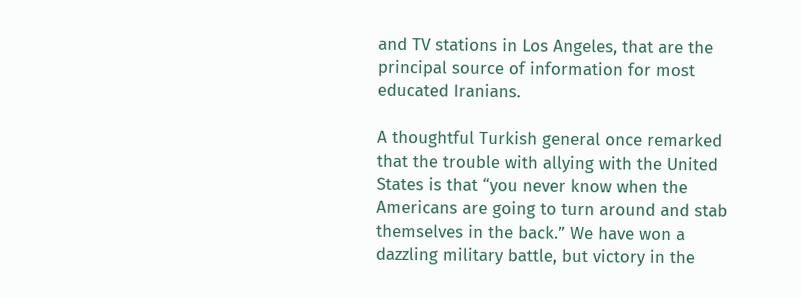and TV stations in Los Angeles, that are the principal source of information for most educated Iranians.

A thoughtful Turkish general once remarked that the trouble with allying with the United States is that “you never know when the Americans are going to turn around and stab themselves in the back.” We have won a dazzling military battle, but victory in the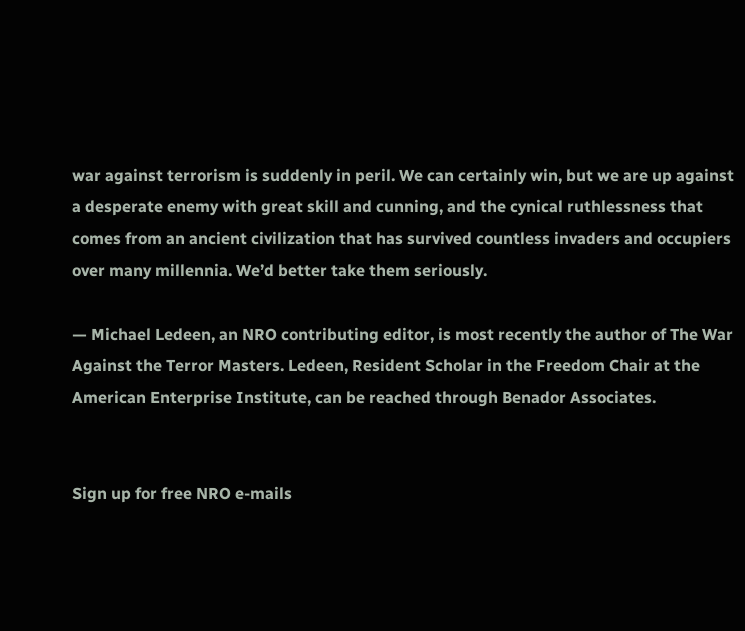war against terrorism is suddenly in peril. We can certainly win, but we are up against a desperate enemy with great skill and cunning, and the cynical ruthlessness that comes from an ancient civilization that has survived countless invaders and occupiers over many millennia. We’d better take them seriously.

— Michael Ledeen, an NRO contributing editor, is most recently the author of The War Against the Terror Masters. Ledeen, Resident Scholar in the Freedom Chair at the American Enterprise Institute, can be reached through Benador Associates.


Sign up for free NRO e-mails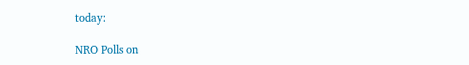today:

NRO Polls on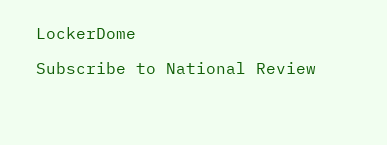LockerDome

Subscribe to National Review